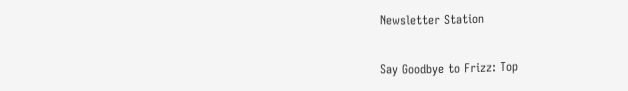Newsletter Station

Say Goodbye to Frizz: Top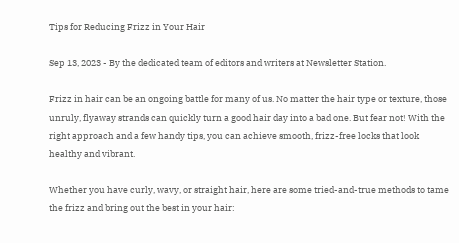Tips for Reducing Frizz in Your Hair

Sep 13, 2023 - By the dedicated team of editors and writers at Newsletter Station.

Frizz in hair can be an ongoing battle for many of us. No matter the hair type or texture, those unruly, flyaway strands can quickly turn a good hair day into a bad one. But fear not! With the right approach and a few handy tips, you can achieve smooth, frizz-free locks that look healthy and vibrant.

Whether you have curly, wavy, or straight hair, here are some tried-and-true methods to tame the frizz and bring out the best in your hair: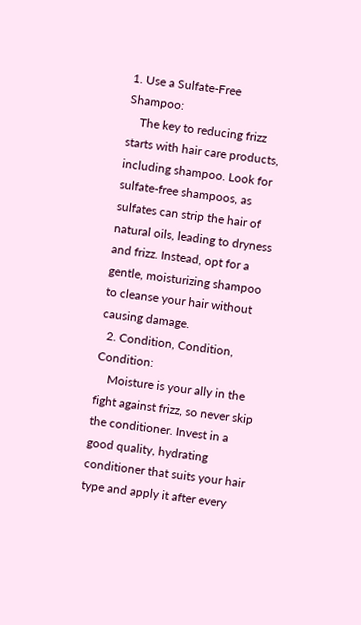1. Use a Sulfate-Free Shampoo:
    The key to reducing frizz starts with hair care products, including shampoo. Look for sulfate-free shampoos, as sulfates can strip the hair of natural oils, leading to dryness and frizz. Instead, opt for a gentle, moisturizing shampoo to cleanse your hair without causing damage.
  2. Condition, Condition, Condition:
    Moisture is your ally in the fight against frizz, so never skip the conditioner. Invest in a good quality, hydrating conditioner that suits your hair type and apply it after every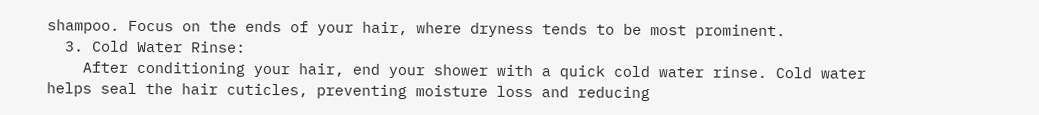shampoo. Focus on the ends of your hair, where dryness tends to be most prominent.
  3. Cold Water Rinse:
    After conditioning your hair, end your shower with a quick cold water rinse. Cold water helps seal the hair cuticles, preventing moisture loss and reducing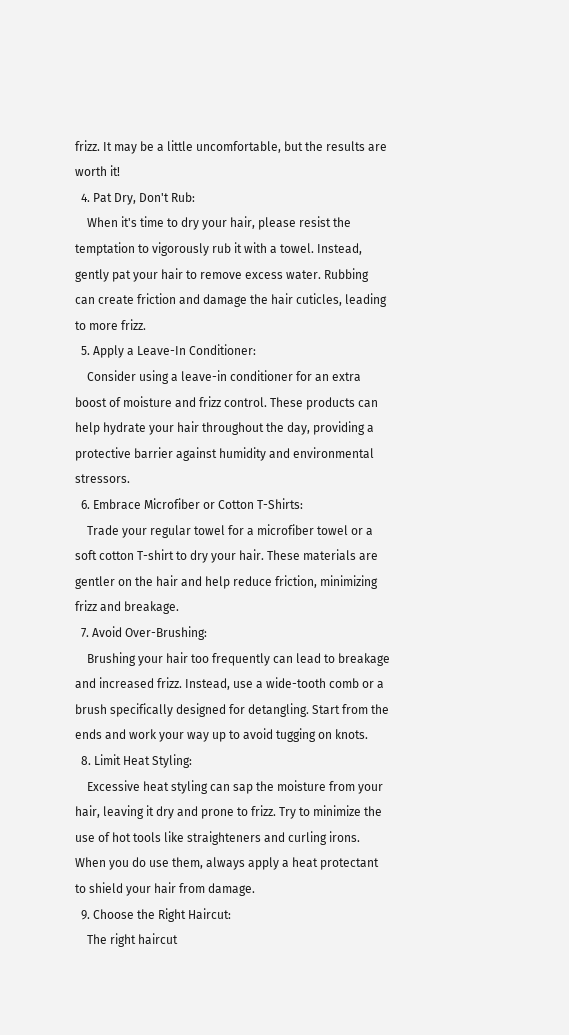frizz. It may be a little uncomfortable, but the results are worth it!
  4. Pat Dry, Don't Rub:
    When it's time to dry your hair, please resist the temptation to vigorously rub it with a towel. Instead, gently pat your hair to remove excess water. Rubbing can create friction and damage the hair cuticles, leading to more frizz.
  5. Apply a Leave-In Conditioner:
    Consider using a leave-in conditioner for an extra boost of moisture and frizz control. These products can help hydrate your hair throughout the day, providing a protective barrier against humidity and environmental stressors.
  6. Embrace Microfiber or Cotton T-Shirts:
    Trade your regular towel for a microfiber towel or a soft cotton T-shirt to dry your hair. These materials are gentler on the hair and help reduce friction, minimizing frizz and breakage.
  7. Avoid Over-Brushing:
    Brushing your hair too frequently can lead to breakage and increased frizz. Instead, use a wide-tooth comb or a brush specifically designed for detangling. Start from the ends and work your way up to avoid tugging on knots.
  8. Limit Heat Styling:
    Excessive heat styling can sap the moisture from your hair, leaving it dry and prone to frizz. Try to minimize the use of hot tools like straighteners and curling irons. When you do use them, always apply a heat protectant to shield your hair from damage.
  9. Choose the Right Haircut:
    The right haircut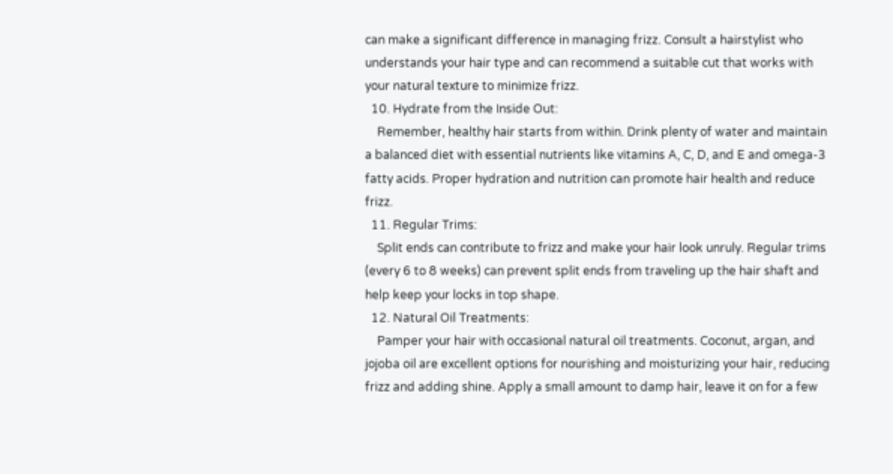can make a significant difference in managing frizz. Consult a hairstylist who understands your hair type and can recommend a suitable cut that works with your natural texture to minimize frizz.
  10. Hydrate from the Inside Out:
    Remember, healthy hair starts from within. Drink plenty of water and maintain a balanced diet with essential nutrients like vitamins A, C, D, and E and omega-3 fatty acids. Proper hydration and nutrition can promote hair health and reduce frizz.
  11. Regular Trims:
    Split ends can contribute to frizz and make your hair look unruly. Regular trims (every 6 to 8 weeks) can prevent split ends from traveling up the hair shaft and help keep your locks in top shape.
  12. Natural Oil Treatments:
    Pamper your hair with occasional natural oil treatments. Coconut, argan, and jojoba oil are excellent options for nourishing and moisturizing your hair, reducing frizz and adding shine. Apply a small amount to damp hair, leave it on for a few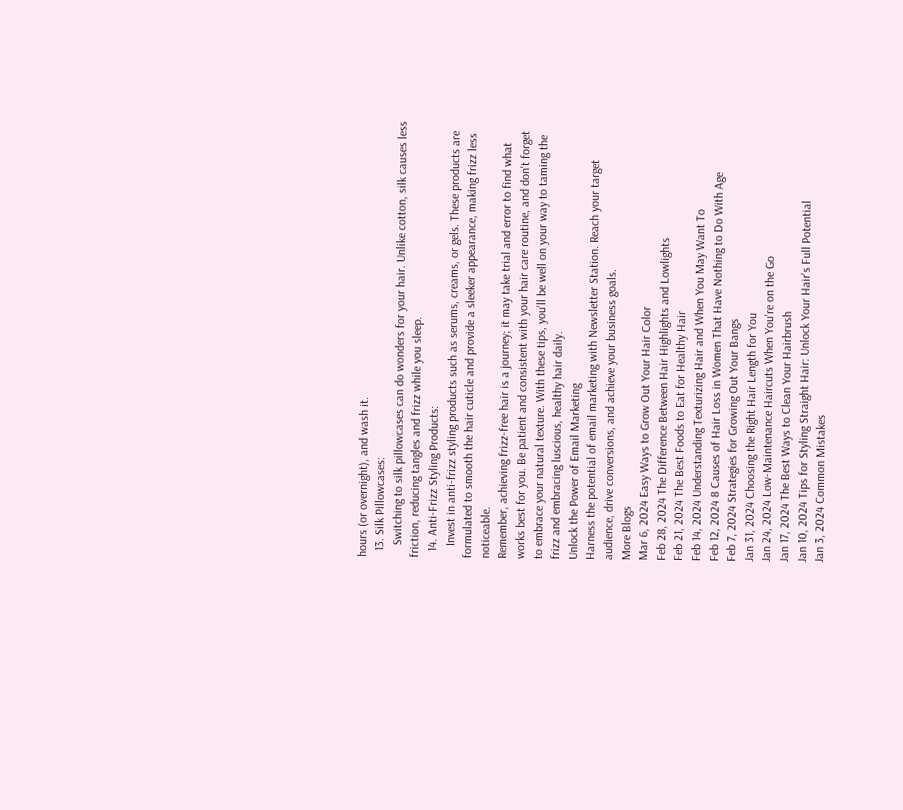hours (or overnight), and wash it.
  13. Silk Pillowcases:
    Switching to silk pillowcases can do wonders for your hair. Unlike cotton, silk causes less friction, reducing tangles and frizz while you sleep.
  14. Anti-Frizz Styling Products:
    Invest in anti-frizz styling products such as serums, creams, or gels. These products are formulated to smooth the hair cuticle and provide a sleeker appearance, making frizz less noticeable.
Remember, achieving frizz-free hair is a journey; it may take trial and error to find what works best for you. Be patient and consistent with your hair care routine, and don't forget to embrace your natural texture. With these tips, you'll be well on your way to taming the frizz and embracing luscious, healthy hair daily.
Unlock the Power of Email Marketing
Harness the potential of email marketing with Newsletter Station. Reach your target audience, drive conversions, and achieve your business goals.
More Blogs
Mar 6, 2024 Easy Ways to Grow Out Your Hair Color
Feb 28, 2024 The Difference Between Hair Highlights and Lowlights
Feb 21, 2024 The Best Foods to Eat for Healthy Hair
Feb 14, 2024 Understanding Texturizing Hair and When You May Want To
Feb 12, 2024 8 Causes of Hair Loss in Women That Have Nothing to Do With Age
Feb 7, 2024 Strategies for Growing Out Your Bangs
Jan 31, 2024 Choosing the Right Hair Length for You
Jan 24, 2024 Low-Maintenance Haircuts When You're on the Go
Jan 17, 2024 The Best Ways to Clean Your Hairbrush
Jan 10, 2024 Tips for Styling Straight Hair: Unlock Your Hair's Full Potential
Jan 3, 2024 Common Mistakes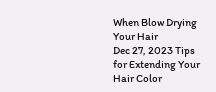When Blow Drying Your Hair
Dec 27, 2023 Tips for Extending Your Hair Color